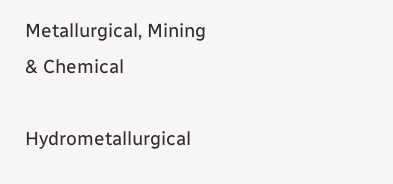Metallurgical, Mining & Chemical

Hydrometallurgical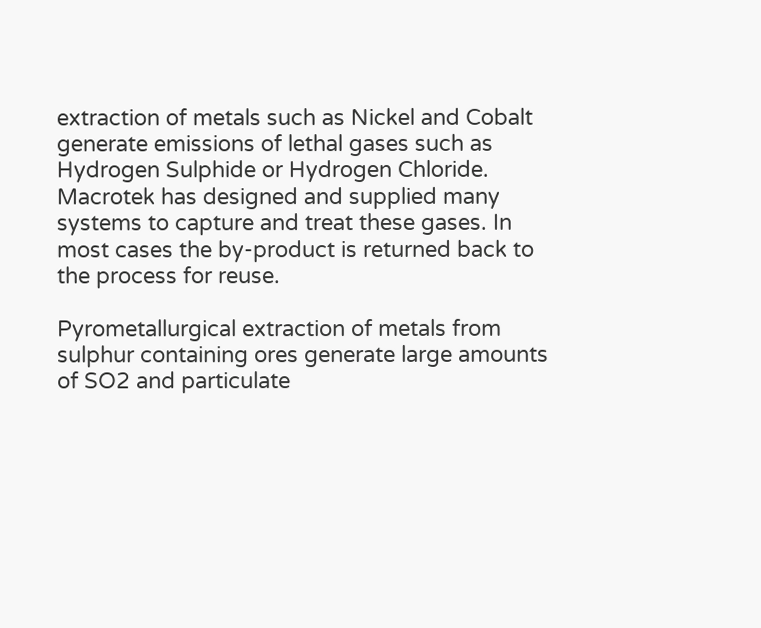extraction of metals such as Nickel and Cobalt generate emissions of lethal gases such as Hydrogen Sulphide or Hydrogen Chloride. Macrotek has designed and supplied many systems to capture and treat these gases. In most cases the by-product is returned back to the process for reuse.

Pyrometallurgical extraction of metals from sulphur containing ores generate large amounts of SO2 and particulate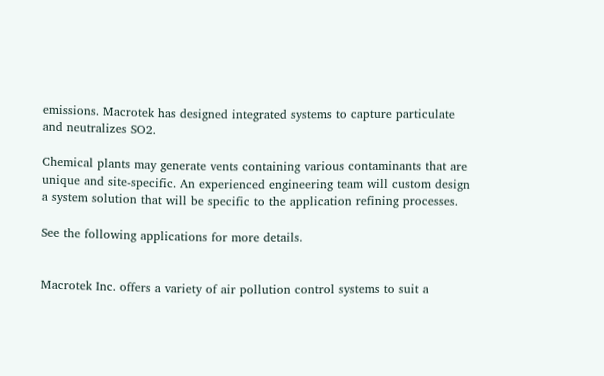emissions. Macrotek has designed integrated systems to capture particulate and neutralizes SO2.

Chemical plants may generate vents containing various contaminants that are unique and site-specific. An experienced engineering team will custom design a system solution that will be specific to the application refining processes.

See the following applications for more details.


Macrotek Inc. offers a variety of air pollution control systems to suit a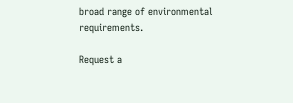broad range of environmental requirements.

Request a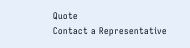Quote
Contact a Representative